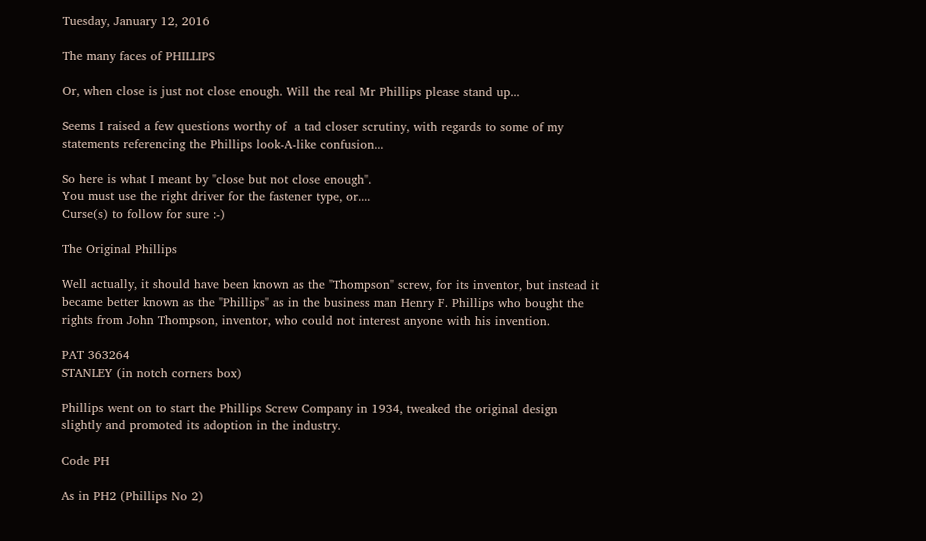Tuesday, January 12, 2016

The many faces of PHILLIPS

Or, when close is just not close enough. Will the real Mr Phillips please stand up...

Seems I raised a few questions worthy of  a tad closer scrutiny, with regards to some of my statements referencing the Phillips look-A-like confusion...

So here is what I meant by "close but not close enough".
You must use the right driver for the fastener type, or....
Curse(s) to follow for sure :-)

The Original Phillips

Well actually, it should have been known as the "Thompson" screw, for its inventor, but instead it became better known as the "Phillips" as in the business man Henry F. Phillips who bought the rights from John Thompson, inventor, who could not interest anyone with his invention.

PAT 363264
STANLEY (in notch corners box)

Phillips went on to start the Phillips Screw Company in 1934, tweaked the original design slightly and promoted its adoption in the industry.

Code PH

As in PH2 (Phillips No 2)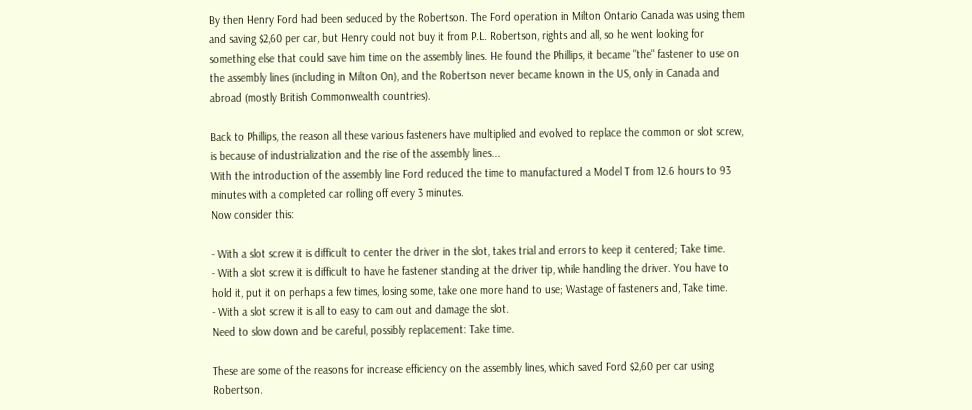By then Henry Ford had been seduced by the Robertson. The Ford operation in Milton Ontario Canada was using them and saving $2,60 per car, but Henry could not buy it from P.L. Robertson, rights and all, so he went looking for something else that could save him time on the assembly lines. He found the Phillips, it became "the" fastener to use on the assembly lines (including in Milton On), and the Robertson never became known in the US, only in Canada and abroad (mostly British Commonwealth countries).

Back to Phillips, the reason all these various fasteners have multiplied and evolved to replace the common or slot screw, is because of industrialization and the rise of the assembly lines...
With the introduction of the assembly line Ford reduced the time to manufactured a Model T from 12.6 hours to 93 minutes with a completed car rolling off every 3 minutes.
Now consider this:

- With a slot screw it is difficult to center the driver in the slot, takes trial and errors to keep it centered; Take time.
- With a slot screw it is difficult to have he fastener standing at the driver tip, while handling the driver. You have to hold it, put it on perhaps a few times, losing some, take one more hand to use; Wastage of fasteners and, Take time.
- With a slot screw it is all to easy to cam out and damage the slot.
Need to slow down and be careful, possibly replacement: Take time.

These are some of the reasons for increase efficiency on the assembly lines, which saved Ford $2,60 per car using Robertson.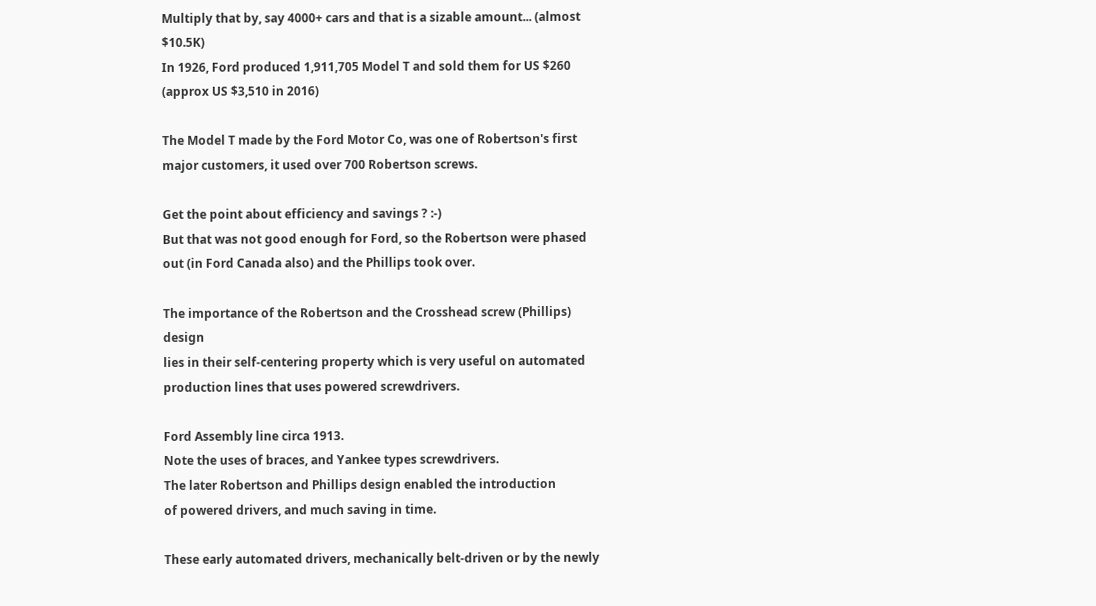Multiply that by, say 4000+ cars and that is a sizable amount... (almost $10.5K)
In 1926, Ford produced 1,911,705 Model T and sold them for US $260
(approx US $3,510 in 2016)

The Model T made by the Ford Motor Co, was one of Robertson's first major customers, it used over 700 Robertson screws.

Get the point about efficiency and savings ? :-)
But that was not good enough for Ford, so the Robertson were phased out (in Ford Canada also) and the Phillips took over.

The importance of the Robertson and the Crosshead screw (Phillips) design
lies in their self-centering property which is very useful on automated production lines that uses powered screwdrivers.

Ford Assembly line circa 1913.
Note the uses of braces, and Yankee types screwdrivers.
The later Robertson and Phillips design enabled the introduction
of powered drivers, and much saving in time.

These early automated drivers, mechanically belt-driven or by the newly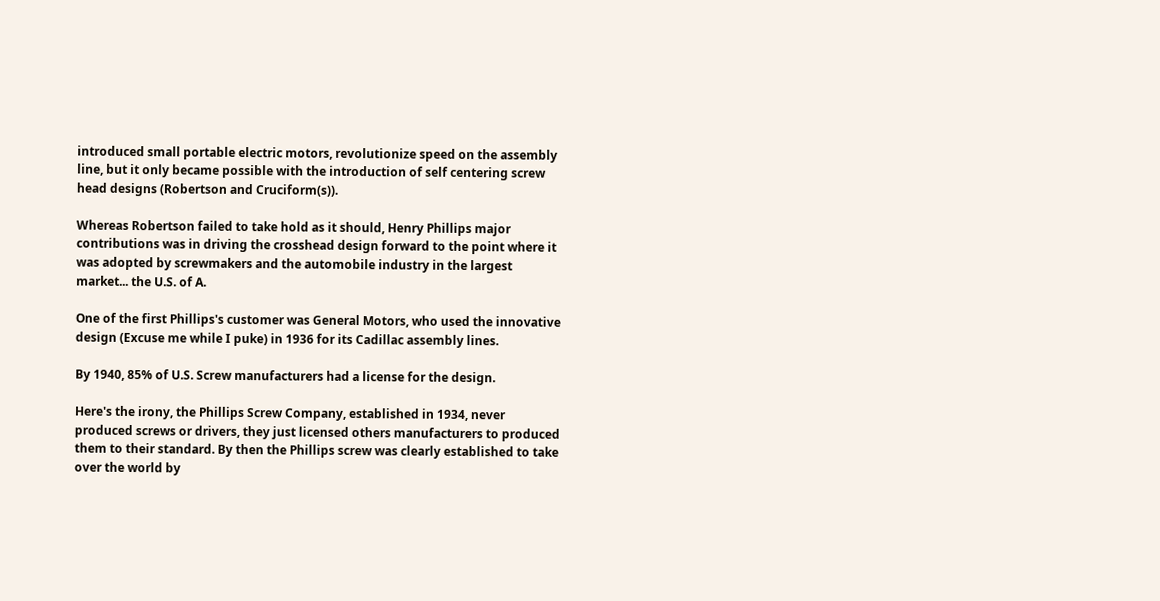introduced small portable electric motors, revolutionize speed on the assembly line, but it only became possible with the introduction of self centering screw head designs (Robertson and Cruciform(s)).

Whereas Robertson failed to take hold as it should, Henry Phillips major contributions was in driving the crosshead design forward to the point where it was adopted by screwmakers and the automobile industry in the largest market... the U.S. of A.

One of the first Phillips's customer was General Motors, who used the innovative design (Excuse me while I puke) in 1936 for its Cadillac assembly lines.

By 1940, 85% of U.S. Screw manufacturers had a license for the design.

Here's the irony, the Phillips Screw Company, established in 1934, never produced screws or drivers, they just licensed others manufacturers to produced them to their standard. By then the Phillips screw was clearly established to take over the world by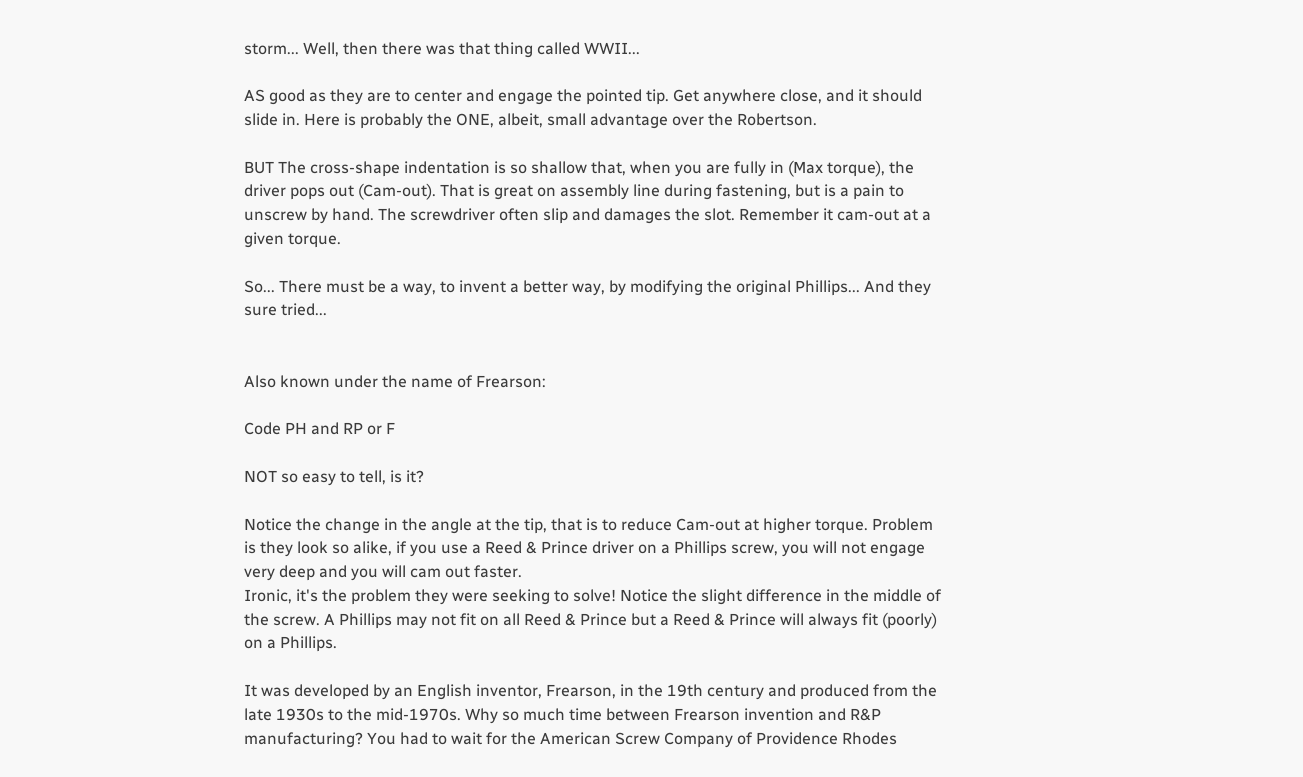storm... Well, then there was that thing called WWII...

AS good as they are to center and engage the pointed tip. Get anywhere close, and it should slide in. Here is probably the ONE, albeit, small advantage over the Robertson.

BUT The cross-shape indentation is so shallow that, when you are fully in (Max torque), the driver pops out (Cam-out). That is great on assembly line during fastening, but is a pain to unscrew by hand. The screwdriver often slip and damages the slot. Remember it cam-out at a given torque.

So... There must be a way, to invent a better way, by modifying the original Phillips... And they sure tried...


Also known under the name of Frearson:

Code PH and RP or F

NOT so easy to tell, is it?

Notice the change in the angle at the tip, that is to reduce Cam-out at higher torque. Problem is they look so alike, if you use a Reed & Prince driver on a Phillips screw, you will not engage very deep and you will cam out faster.
Ironic, it's the problem they were seeking to solve! Notice the slight difference in the middle of the screw. A Phillips may not fit on all Reed & Prince but a Reed & Prince will always fit (poorly) on a Phillips.

It was developed by an English inventor, Frearson, in the 19th century and produced from the late 1930s to the mid-1970s. Why so much time between Frearson invention and R&P manufacturing? You had to wait for the American Screw Company of Providence Rhodes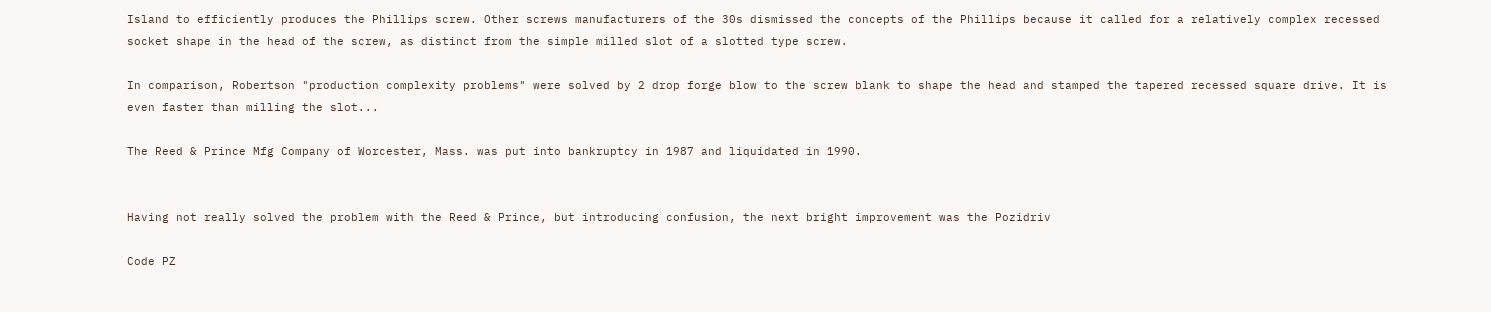Island to efficiently produces the Phillips screw. Other screws manufacturers of the 30s dismissed the concepts of the Phillips because it called for a relatively complex recessed socket shape in the head of the screw, as distinct from the simple milled slot of a slotted type screw.

In comparison, Robertson "production complexity problems" were solved by 2 drop forge blow to the screw blank to shape the head and stamped the tapered recessed square drive. It is even faster than milling the slot...

The Reed & Prince Mfg Company of Worcester, Mass. was put into bankruptcy in 1987 and liquidated in 1990.


Having not really solved the problem with the Reed & Prince, but introducing confusion, the next bright improvement was the Pozidriv

Code PZ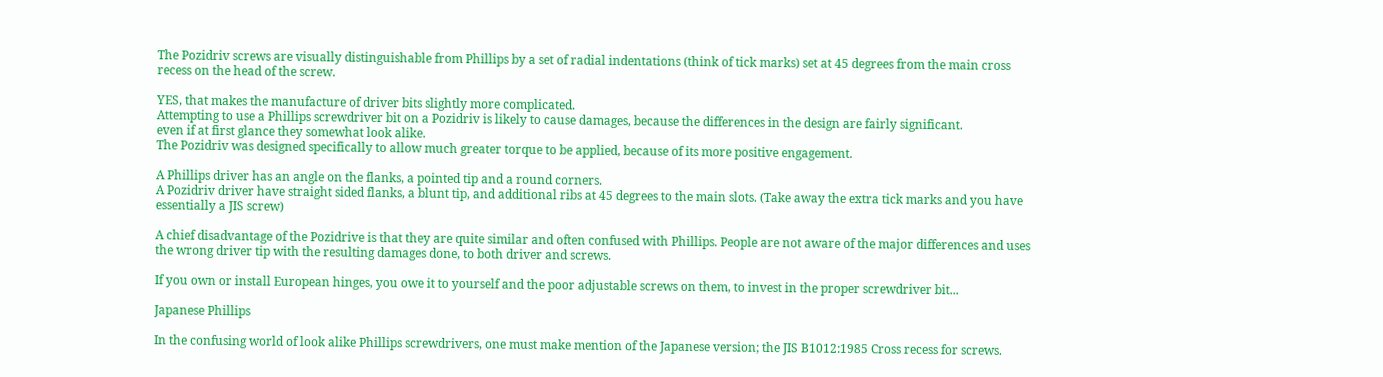The Pozidriv screws are visually distinguishable from Phillips by a set of radial indentations (think of tick marks) set at 45 degrees from the main cross recess on the head of the screw.

YES, that makes the manufacture of driver bits slightly more complicated.
Attempting to use a Phillips screwdriver bit on a Pozidriv is likely to cause damages, because the differences in the design are fairly significant.
even if at first glance they somewhat look alike.
The Pozidriv was designed specifically to allow much greater torque to be applied, because of its more positive engagement.

A Phillips driver has an angle on the flanks, a pointed tip and a round corners.
A Pozidriv driver have straight sided flanks, a blunt tip, and additional ribs at 45 degrees to the main slots. (Take away the extra tick marks and you have essentially a JIS screw)

A chief disadvantage of the Pozidrive is that they are quite similar and often confused with Phillips. People are not aware of the major differences and uses the wrong driver tip with the resulting damages done, to both driver and screws.

If you own or install European hinges, you owe it to yourself and the poor adjustable screws on them, to invest in the proper screwdriver bit...

Japanese Phillips

In the confusing world of look alike Phillips screwdrivers, one must make mention of the Japanese version; the JIS B1012:1985 Cross recess for screws.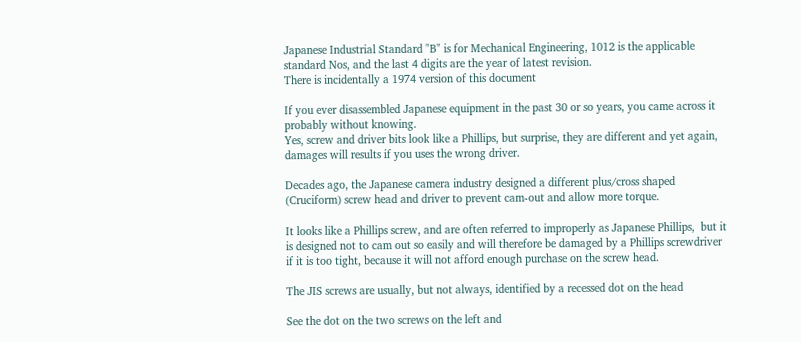Japanese Industrial Standard "B" is for Mechanical Engineering, 1012 is the applicable standard Nos, and the last 4 digits are the year of latest revision.
There is incidentally a 1974 version of this document

If you ever disassembled Japanese equipment in the past 30 or so years, you came across it probably without knowing.
Yes, screw and driver bits look like a Phillips, but surprise, they are different and yet again, damages will results if you uses the wrong driver.

Decades ago, the Japanese camera industry designed a different plus/cross shaped (Cruciform) screw head and driver to prevent cam-out and allow more torque.

It looks like a Phillips screw, and are often referred to improperly as Japanese Phillips,  but it is designed not to cam out so easily and will therefore be damaged by a Phillips screwdriver if it is too tight, because it will not afford enough purchase on the screw head.

The JIS screws are usually, but not always, identified by a recessed dot on the head

See the dot on the two screws on the left and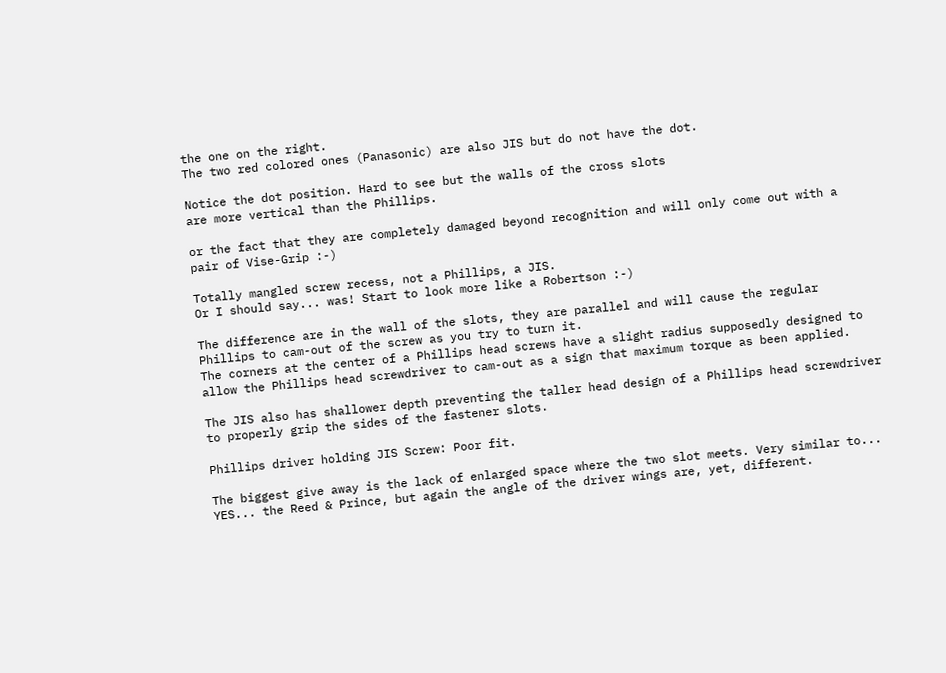the one on the right.
The two red colored ones (Panasonic) are also JIS but do not have the dot.

Notice the dot position. Hard to see but the walls of the cross slots
are more vertical than the Phillips.

or the fact that they are completely damaged beyond recognition and will only come out with a pair of Vise-Grip :-)

Totally mangled screw recess, not a Phillips, a JIS.
Or I should say... was! Start to look more like a Robertson :-)

The difference are in the wall of the slots, they are parallel and will cause the regular Phillips to cam-out of the screw as you try to turn it.
The corners at the center of a Phillips head screws have a slight radius supposedly designed to allow the Phillips head screwdriver to cam-out as a sign that maximum torque as been applied.

The JIS also has shallower depth preventing the taller head design of a Phillips head screwdriver to properly grip the sides of the fastener slots.

Phillips driver holding JIS Screw: Poor fit.

The biggest give away is the lack of enlarged space where the two slot meets. Very similar to... YES... the Reed & Prince, but again the angle of the driver wings are, yet, different.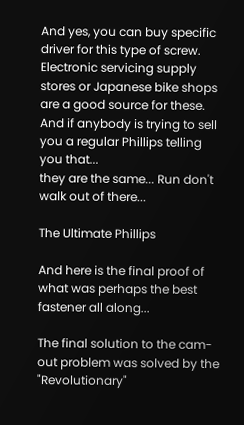And yes, you can buy specific driver for this type of screw. Electronic servicing supply stores or Japanese bike shops are a good source for these.
And if anybody is trying to sell you a regular Phillips telling you that...
they are the same... Run don't walk out of there...

The Ultimate Phillips

And here is the final proof of what was perhaps the best fastener all along...

The final solution to the cam-out problem was solved by the "Revolutionary"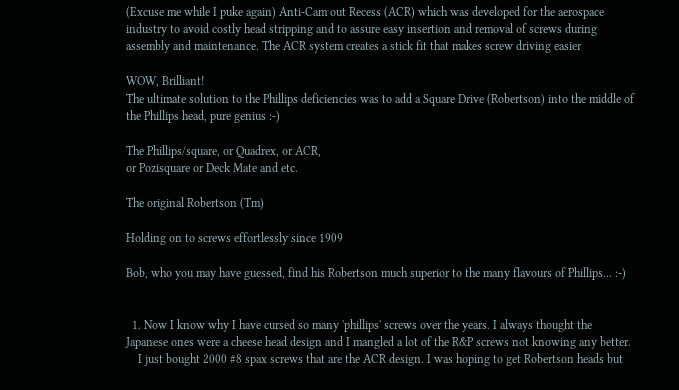(Excuse me while I puke again) Anti-Cam out Recess (ACR) which was developed for the aerospace industry to avoid costly head stripping and to assure easy insertion and removal of screws during assembly and maintenance. The ACR system creates a stick fit that makes screw driving easier

WOW, Brilliant!
The ultimate solution to the Phillips deficiencies was to add a Square Drive (Robertson) into the middle of the Phillips head, pure genius :-)

The Phillips/square, or Quadrex, or ACR,
or Pozisquare or Deck Mate and etc.

The original Robertson (Tm)

Holding on to screws effortlessly since 1909

Bob, who you may have guessed, find his Robertson much superior to the many flavours of Phillips... :-)


  1. Now I know why I have cursed so many 'phillips' screws over the years. I always thought the Japanese ones were a cheese head design and I mangled a lot of the R&P screws not knowing any better.
    I just bought 2000 #8 spax screws that are the ACR design. I was hoping to get Robertson heads but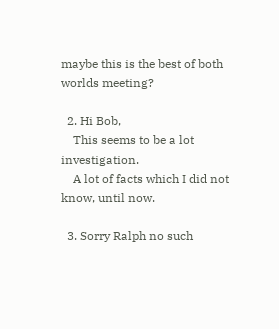maybe this is the best of both worlds meeting?

  2. Hi Bob,
    This seems to be a lot investigation.
    A lot of facts which I did not know, until now.

  3. Sorry Ralph no such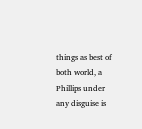things as best of both world, a Phillips under any disguise is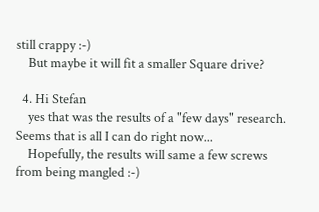still crappy :-)
    But maybe it will fit a smaller Square drive?

  4. Hi Stefan
    yes that was the results of a "few days" research. Seems that is all I can do right now...
    Hopefully, the results will same a few screws from being mangled :-)